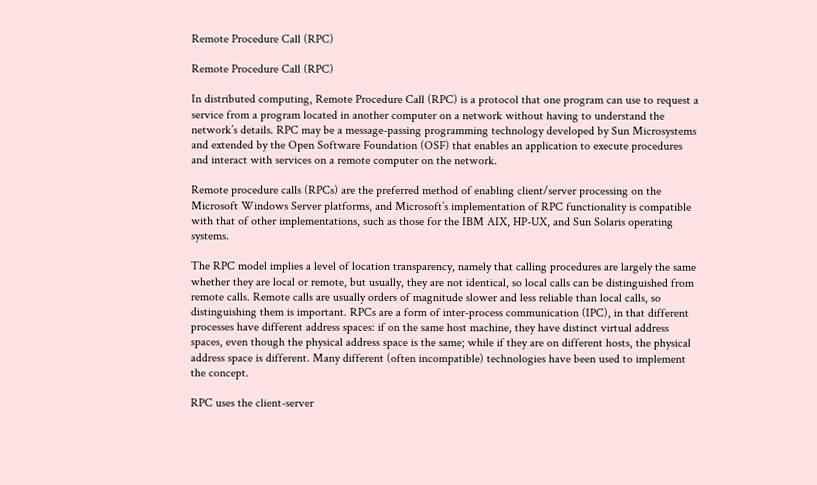Remote Procedure Call (RPC)

Remote Procedure Call (RPC)

In distributed computing, Remote Procedure Call (RPC) is a protocol that one program can use to request a service from a program located in another computer on a network without having to understand the network’s details. RPC may be a message-passing programming technology developed by Sun Microsystems and extended by the Open Software Foundation (OSF) that enables an application to execute procedures and interact with services on a remote computer on the network.

Remote procedure calls (RPCs) are the preferred method of enabling client/server processing on the Microsoft Windows Server platforms, and Microsoft’s implementation of RPC functionality is compatible with that of other implementations, such as those for the IBM AIX, HP-UX, and Sun Solaris operating systems.

The RPC model implies a level of location transparency, namely that calling procedures are largely the same whether they are local or remote, but usually, they are not identical, so local calls can be distinguished from remote calls. Remote calls are usually orders of magnitude slower and less reliable than local calls, so distinguishing them is important. RPCs are a form of inter-process communication (IPC), in that different processes have different address spaces: if on the same host machine, they have distinct virtual address spaces, even though the physical address space is the same; while if they are on different hosts, the physical address space is different. Many different (often incompatible) technologies have been used to implement the concept.

RPC uses the client-server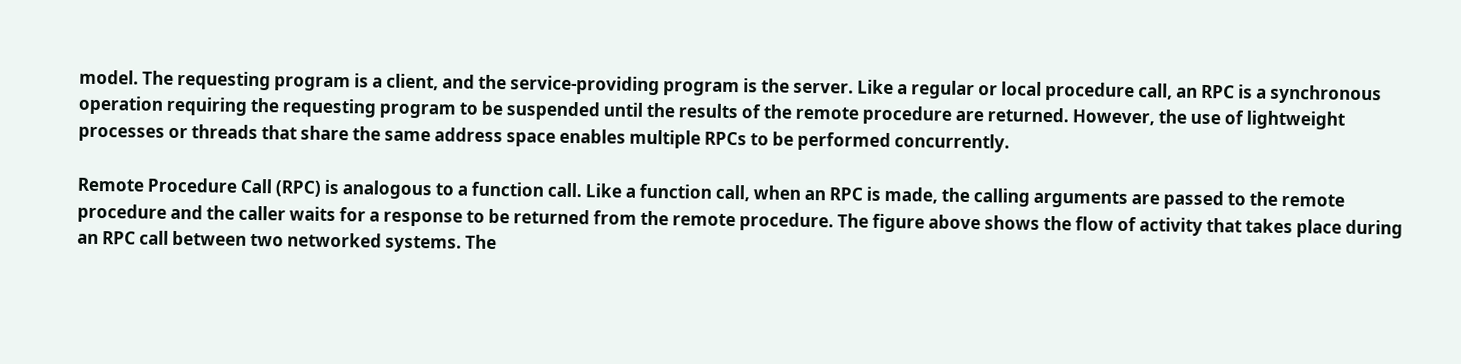model. The requesting program is a client, and the service-providing program is the server. Like a regular or local procedure call, an RPC is a synchronous operation requiring the requesting program to be suspended until the results of the remote procedure are returned. However, the use of lightweight processes or threads that share the same address space enables multiple RPCs to be performed concurrently.

Remote Procedure Call (RPC) is analogous to a function call. Like a function call, when an RPC is made, the calling arguments are passed to the remote procedure and the caller waits for a response to be returned from the remote procedure. The figure above shows the flow of activity that takes place during an RPC call between two networked systems. The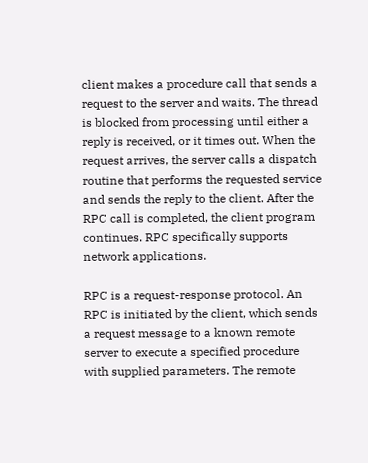client makes a procedure call that sends a request to the server and waits. The thread is blocked from processing until either a reply is received, or it times out. When the request arrives, the server calls a dispatch routine that performs the requested service and sends the reply to the client. After the RPC call is completed, the client program continues. RPC specifically supports network applications.

RPC is a request-response protocol. An RPC is initiated by the client, which sends a request message to a known remote server to execute a specified procedure with supplied parameters. The remote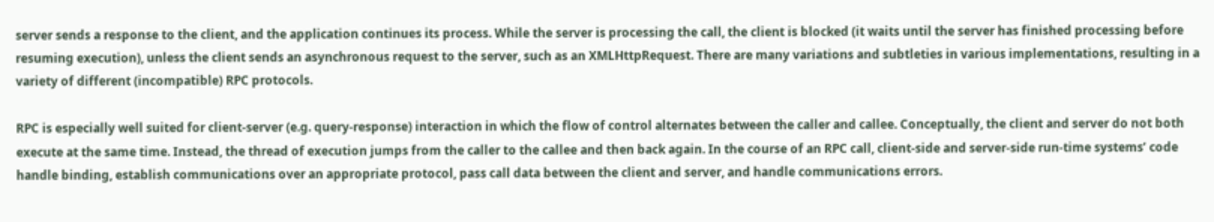server sends a response to the client, and the application continues its process. While the server is processing the call, the client is blocked (it waits until the server has finished processing before resuming execution), unless the client sends an asynchronous request to the server, such as an XMLHttpRequest. There are many variations and subtleties in various implementations, resulting in a variety of different (incompatible) RPC protocols.

RPC is especially well suited for client-server (e.g. query-response) interaction in which the flow of control alternates between the caller and callee. Conceptually, the client and server do not both execute at the same time. Instead, the thread of execution jumps from the caller to the callee and then back again. In the course of an RPC call, client-side and server-side run-time systems’ code handle binding, establish communications over an appropriate protocol, pass call data between the client and server, and handle communications errors.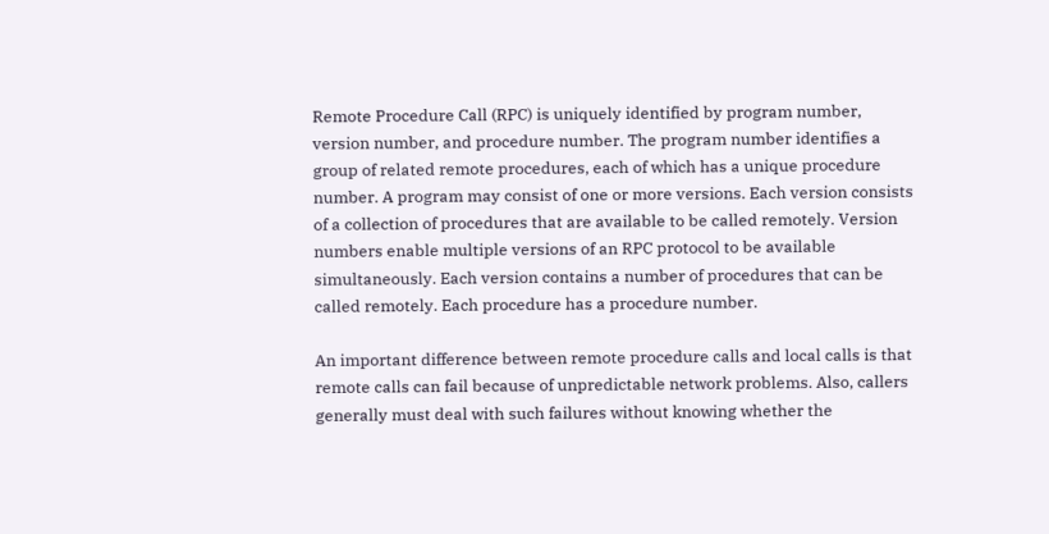Remote Procedure Call (RPC) is uniquely identified by program number, version number, and procedure number. The program number identifies a group of related remote procedures, each of which has a unique procedure number. A program may consist of one or more versions. Each version consists of a collection of procedures that are available to be called remotely. Version numbers enable multiple versions of an RPC protocol to be available simultaneously. Each version contains a number of procedures that can be called remotely. Each procedure has a procedure number.

An important difference between remote procedure calls and local calls is that remote calls can fail because of unpredictable network problems. Also, callers generally must deal with such failures without knowing whether the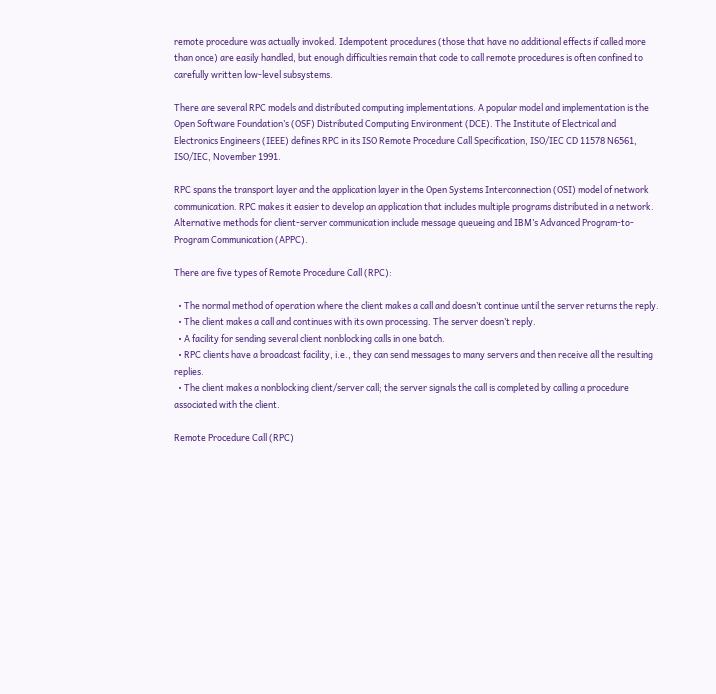remote procedure was actually invoked. Idempotent procedures (those that have no additional effects if called more than once) are easily handled, but enough difficulties remain that code to call remote procedures is often confined to carefully written low-level subsystems.

There are several RPC models and distributed computing implementations. A popular model and implementation is the Open Software Foundation’s (OSF) Distributed Computing Environment (DCE). The Institute of Electrical and Electronics Engineers (IEEE) defines RPC in its ISO Remote Procedure Call Specification, ISO/IEC CD 11578 N6561, ISO/IEC, November 1991.

RPC spans the transport layer and the application layer in the Open Systems Interconnection (OSI) model of network communication. RPC makes it easier to develop an application that includes multiple programs distributed in a network. Alternative methods for client-server communication include message queueing and IBM’s Advanced Program-to-Program Communication (APPC).

There are five types of Remote Procedure Call (RPC):

  • The normal method of operation where the client makes a call and doesn’t continue until the server returns the reply.
  • The client makes a call and continues with its own processing. The server doesn’t reply.
  • A facility for sending several client nonblocking calls in one batch.
  • RPC clients have a broadcast facility, i.e., they can send messages to many servers and then receive all the resulting replies.
  • The client makes a nonblocking client/server call; the server signals the call is completed by calling a procedure associated with the client.

Remote Procedure Call (RPC)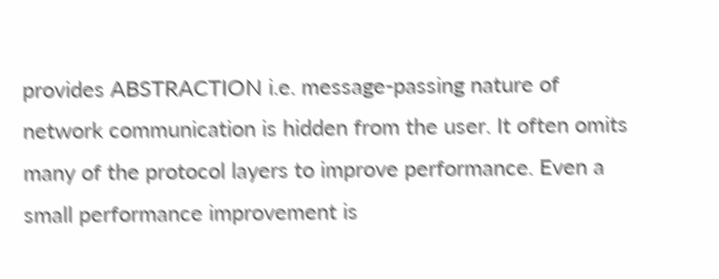provides ABSTRACTION i.e. message-passing nature of network communication is hidden from the user. It often omits many of the protocol layers to improve performance. Even a small performance improvement is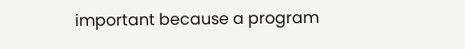important because a program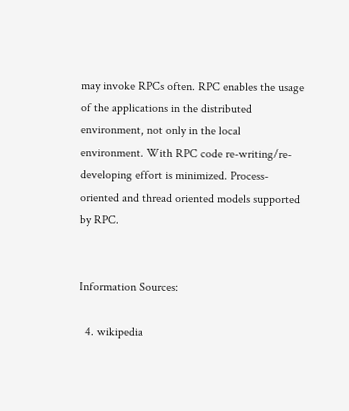may invoke RPCs often. RPC enables the usage of the applications in the distributed environment, not only in the local environment. With RPC code re-writing/re-developing effort is minimized. Process-oriented and thread oriented models supported by RPC.


Information Sources:

  4. wikipedia